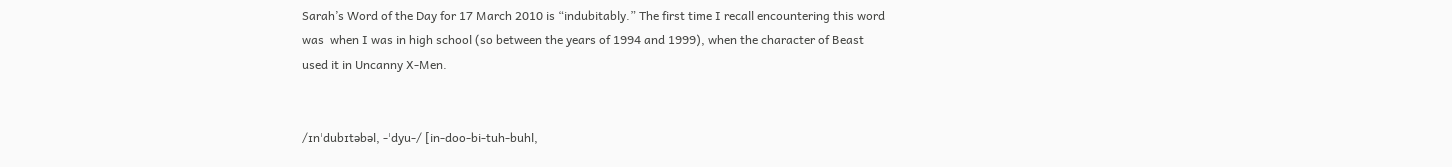Sarah’s Word of the Day for 17 March 2010 is “indubitably.” The first time I recall encountering this word was  when I was in high school (so between the years of 1994 and 1999), when the character of Beast used it in Uncanny X-Men.


/ɪnˈdubɪtəbəl, -ˈdyu-/ [in-doo-bi-tuh-buhl,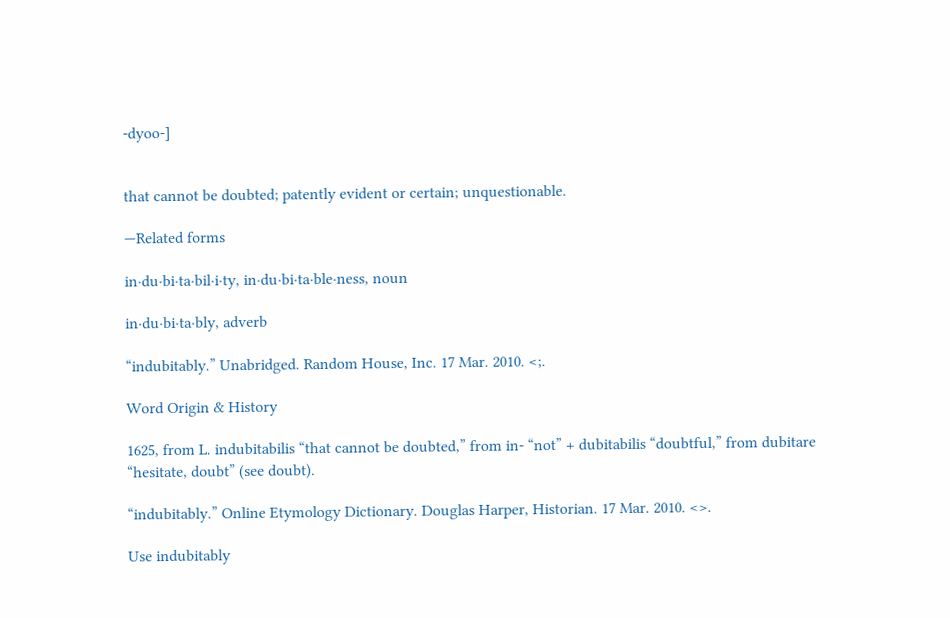-dyoo-]


that cannot be doubted; patently evident or certain; unquestionable.

—Related forms

in·du·bi·ta·bil·i·ty, in·du·bi·ta·ble·ness, noun

in·du·bi·ta·bly, adverb

“indubitably.” Unabridged. Random House, Inc. 17 Mar. 2010. <;.

Word Origin & History

1625, from L. indubitabilis “that cannot be doubted,” from in- “not” + dubitabilis “doubtful,” from dubitare “hesitate, doubt” (see doubt).

“indubitably.” Online Etymology Dictionary. Douglas Harper, Historian. 17 Mar. 2010. <>.

Use indubitably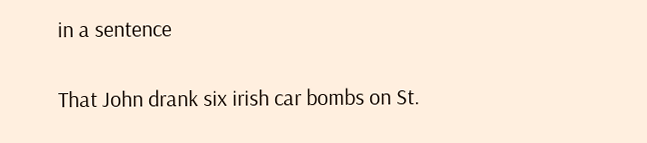in a sentence

That John drank six irish car bombs on St.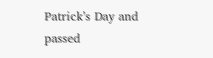Patrick’s Day and passed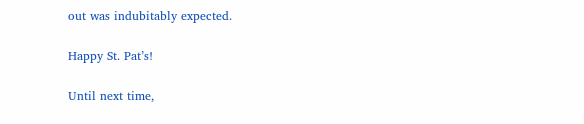out was indubitably expected.

Happy St. Pat’s!

Until next time,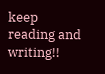keep reading and writing!!